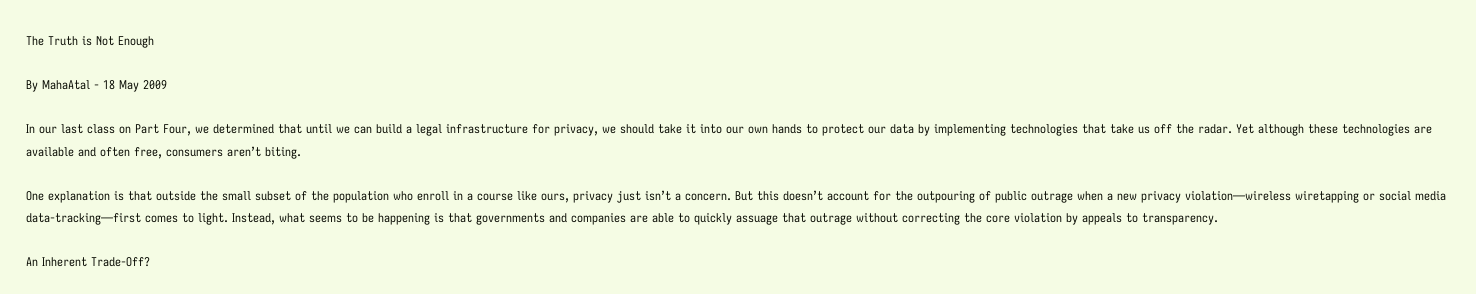The Truth is Not Enough

By MahaAtal - 18 May 2009

In our last class on Part Four, we determined that until we can build a legal infrastructure for privacy, we should take it into our own hands to protect our data by implementing technologies that take us off the radar. Yet although these technologies are available and often free, consumers aren’t biting.

One explanation is that outside the small subset of the population who enroll in a course like ours, privacy just isn’t a concern. But this doesn’t account for the outpouring of public outrage when a new privacy violation—wireless wiretapping or social media data-tracking—first comes to light. Instead, what seems to be happening is that governments and companies are able to quickly assuage that outrage without correcting the core violation by appeals to transparency.

An Inherent Trade-Off?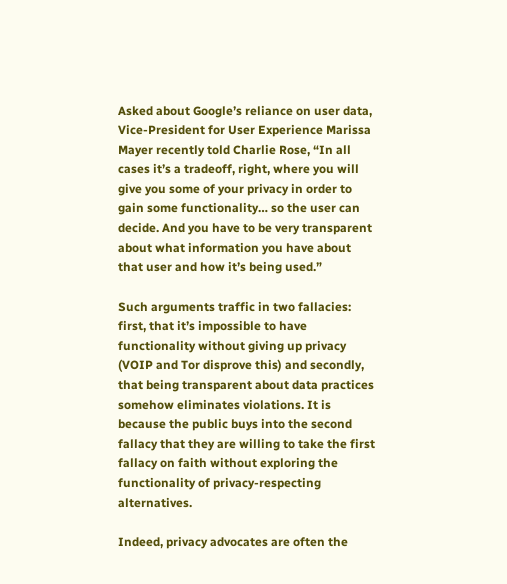Asked about Google’s reliance on user data, Vice-President for User Experience Marissa Mayer recently told Charlie Rose, “In all cases it’s a tradeoff, right, where you will give you some of your privacy in order to gain some functionality… so the user can decide. And you have to be very transparent about what information you have about that user and how it’s being used.”

Such arguments traffic in two fallacies: first, that it’s impossible to have functionality without giving up privacy (VOIP and Tor disprove this) and secondly, that being transparent about data practices somehow eliminates violations. It is because the public buys into the second fallacy that they are willing to take the first fallacy on faith without exploring the functionality of privacy-respecting alternatives.

Indeed, privacy advocates are often the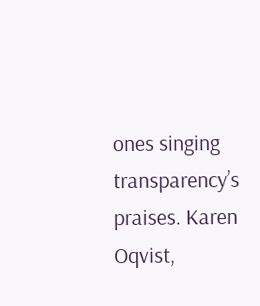ones singing transparency’s praises. Karen Oqvist,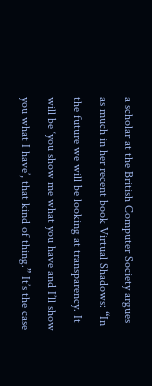a scholar at the British Computer Society argues as much in her recent book Virtual Shadows: “In the future we will be looking at transparency. It will be ‘you show me what you have and I’ll show you what I have’, that kind of thing.” It’s the case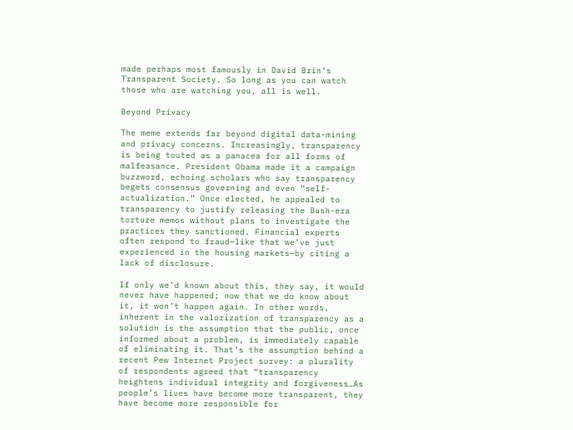made perhaps most famously in David Brin’s Transparent Society. So long as you can watch those who are watching you, all is well.

Beyond Privacy

The meme extends far beyond digital data-mining and privacy concerns. Increasingly, transparency is being touted as a panacea for all forms of malfeasance. President Obama made it a campaign buzzword, echoing scholars who say transparency begets consensus governing and even “self-actualization.” Once elected, he appealed to transparency to justify releasing the Bush-era torture memos without plans to investigate the practices they sanctioned. Financial experts often respond to fraud—like that we’ve just experienced in the housing markets—by citing a lack of disclosure.

If only we’d known about this, they say, it would never have happened; now that we do know about it, it won’t happen again. In other words, inherent in the valorization of transparency as a solution is the assumption that the public, once informed about a problem, is immediately capable of eliminating it. That’s the assumption behind a recent Pew Internet Project survey: a plurality of respondents agreed that “transparency heightens individual integrity and forgiveness…As people’s lives have become more transparent, they have become more responsible for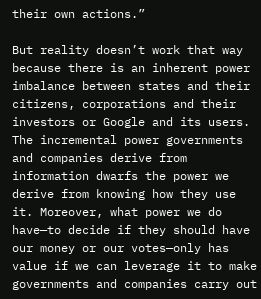their own actions.”

But reality doesn’t work that way because there is an inherent power imbalance between states and their citizens, corporations and their investors or Google and its users. The incremental power governments and companies derive from information dwarfs the power we derive from knowing how they use it. Moreover, what power we do have—to decide if they should have our money or our votes—only has value if we can leverage it to make governments and companies carry out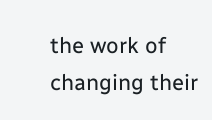the work of changing their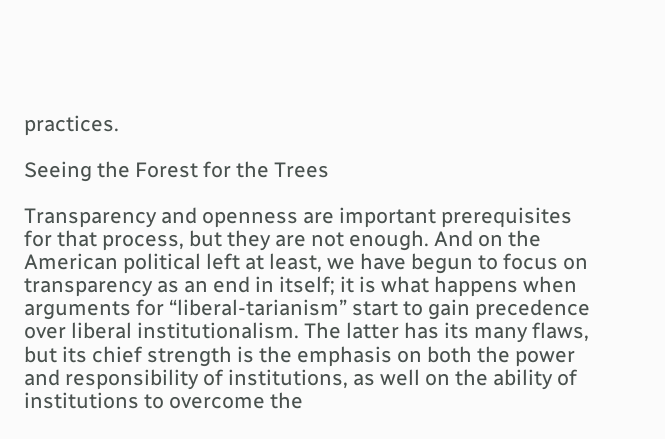practices.

Seeing the Forest for the Trees

Transparency and openness are important prerequisites for that process, but they are not enough. And on the American political left at least, we have begun to focus on transparency as an end in itself; it is what happens when arguments for “liberal-tarianism” start to gain precedence over liberal institutionalism. The latter has its many flaws, but its chief strength is the emphasis on both the power and responsibility of institutions, as well on the ability of institutions to overcome the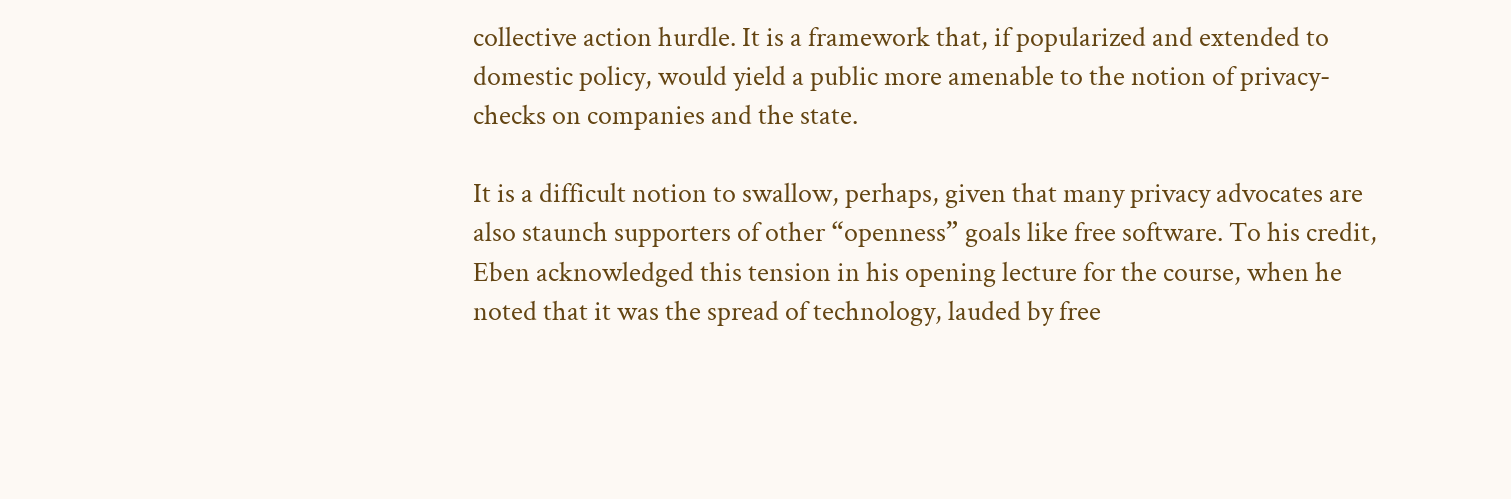collective action hurdle. It is a framework that, if popularized and extended to domestic policy, would yield a public more amenable to the notion of privacy-checks on companies and the state.

It is a difficult notion to swallow, perhaps, given that many privacy advocates are also staunch supporters of other “openness” goals like free software. To his credit, Eben acknowledged this tension in his opening lecture for the course, when he noted that it was the spread of technology, lauded by free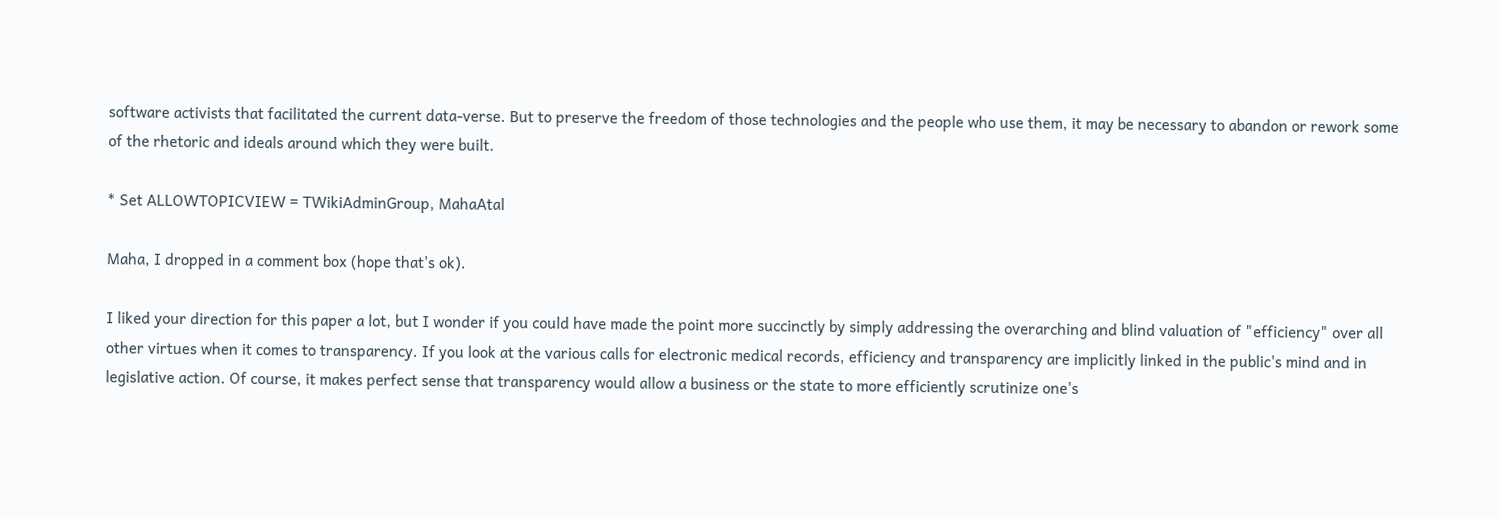software activists that facilitated the current data-verse. But to preserve the freedom of those technologies and the people who use them, it may be necessary to abandon or rework some of the rhetoric and ideals around which they were built.

* Set ALLOWTOPICVIEW = TWikiAdminGroup, MahaAtal

Maha, I dropped in a comment box (hope that's ok).

I liked your direction for this paper a lot, but I wonder if you could have made the point more succinctly by simply addressing the overarching and blind valuation of "efficiency" over all other virtues when it comes to transparency. If you look at the various calls for electronic medical records, efficiency and transparency are implicitly linked in the public's mind and in legislative action. Of course, it makes perfect sense that transparency would allow a business or the state to more efficiently scrutinize one's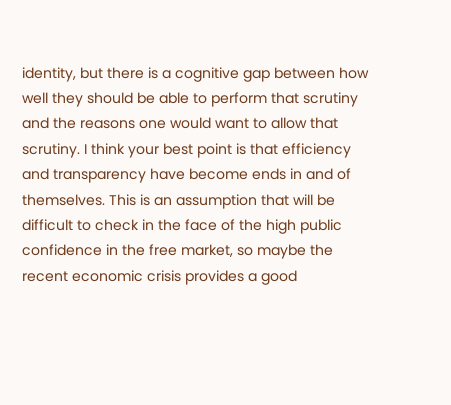identity, but there is a cognitive gap between how well they should be able to perform that scrutiny and the reasons one would want to allow that scrutiny. I think your best point is that efficiency and transparency have become ends in and of themselves. This is an assumption that will be difficult to check in the face of the high public confidence in the free market, so maybe the recent economic crisis provides a good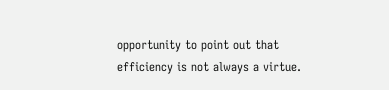opportunity to point out that efficiency is not always a virtue.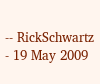-- RickSchwartz - 19 May 2009